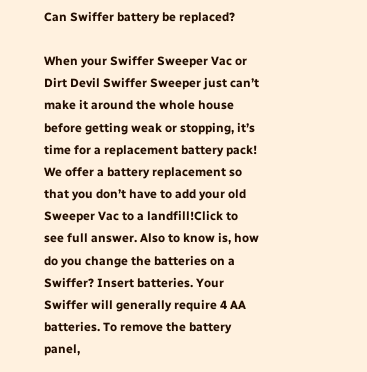Can Swiffer battery be replaced?

When your Swiffer Sweeper Vac or Dirt Devil Swiffer Sweeper just can’t make it around the whole house before getting weak or stopping, it’s time for a replacement battery pack! We offer a battery replacement so that you don’t have to add your old Sweeper Vac to a landfill!Click to see full answer. Also to know is, how do you change the batteries on a Swiffer? Insert batteries. Your Swiffer will generally require 4 AA batteries. To remove the battery panel,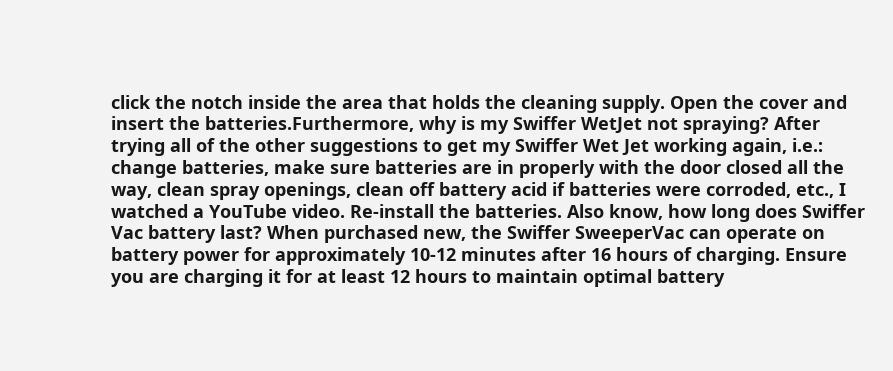click the notch inside the area that holds the cleaning supply. Open the cover and insert the batteries.Furthermore, why is my Swiffer WetJet not spraying? After trying all of the other suggestions to get my Swiffer Wet Jet working again, i.e.: change batteries, make sure batteries are in properly with the door closed all the way, clean spray openings, clean off battery acid if batteries were corroded, etc., I watched a YouTube video. Re-install the batteries. Also know, how long does Swiffer Vac battery last? When purchased new, the Swiffer SweeperVac can operate on battery power for approximately 10-12 minutes after 16 hours of charging. Ensure you are charging it for at least 12 hours to maintain optimal battery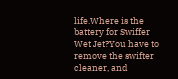life.Where is the battery for Swiffer Wet Jet?You have to remove the swifter cleaner, and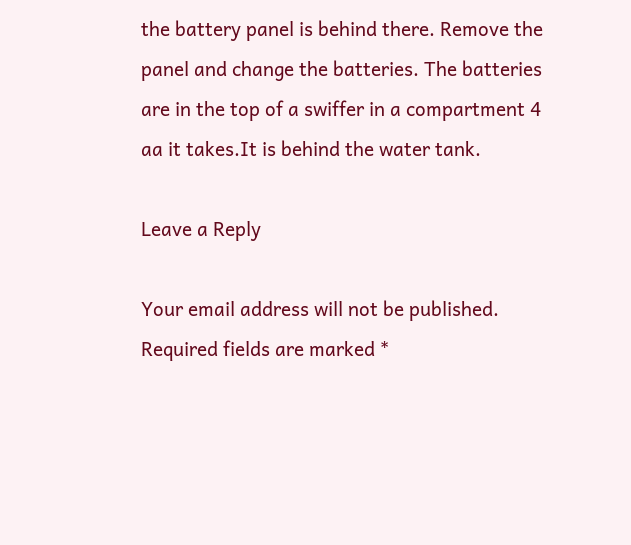the battery panel is behind there. Remove the panel and change the batteries. The batteries are in the top of a swiffer in a compartment 4 aa it takes.It is behind the water tank.

Leave a Reply

Your email address will not be published. Required fields are marked *